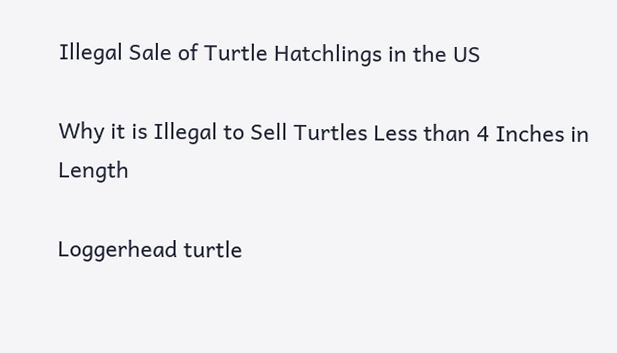Illegal Sale of Turtle Hatchlings in the US

Why it is Illegal to Sell Turtles Less than 4 Inches in Length

Loggerhead turtle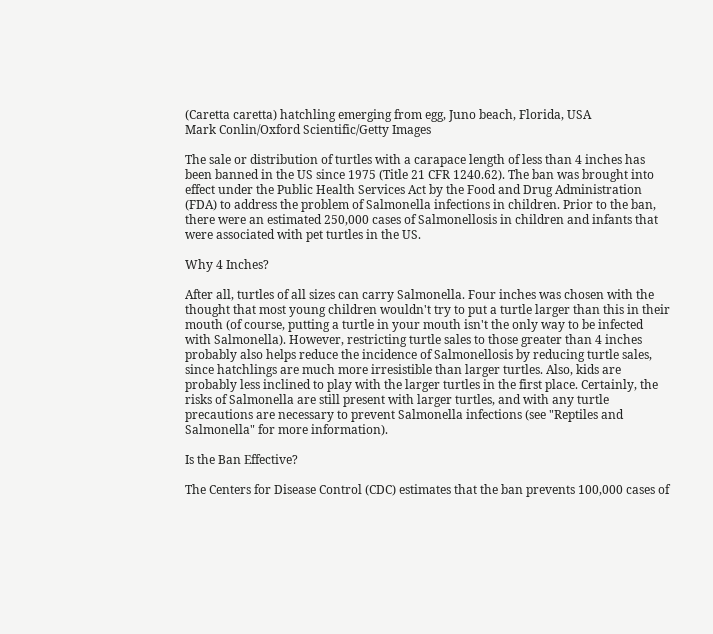(Caretta caretta) hatchling emerging from egg, Juno beach, Florida, USA
Mark Conlin/Oxford Scientific/Getty Images

The sale or distribution of turtles with a carapace length of less than 4 inches has been banned in the US since 1975 (Title 21 CFR 1240.62). The ban was brought into effect under the Public Health Services Act by the Food and Drug Administration (FDA) to address the problem of Salmonella infections in children. Prior to the ban, there were an estimated 250,000 cases of Salmonellosis in children and infants that were associated with pet turtles in the US.

Why 4 Inches?

After all, turtles of all sizes can carry Salmonella. Four inches was chosen with the thought that most young children wouldn't try to put a turtle larger than this in their mouth (of course, putting a turtle in your mouth isn't the only way to be infected with Salmonella). However, restricting turtle sales to those greater than 4 inches probably also helps reduce the incidence of Salmonellosis by reducing turtle sales, since hatchlings are much more irresistible than larger turtles. Also, kids are probably less inclined to play with the larger turtles in the first place. Certainly, the risks of Salmonella are still present with larger turtles, and with any turtle precautions are necessary to prevent Salmonella infections (see "Reptiles and Salmonella" for more information).

Is the Ban Effective?

The Centers for Disease Control (CDC) estimates that the ban prevents 100,000 cases of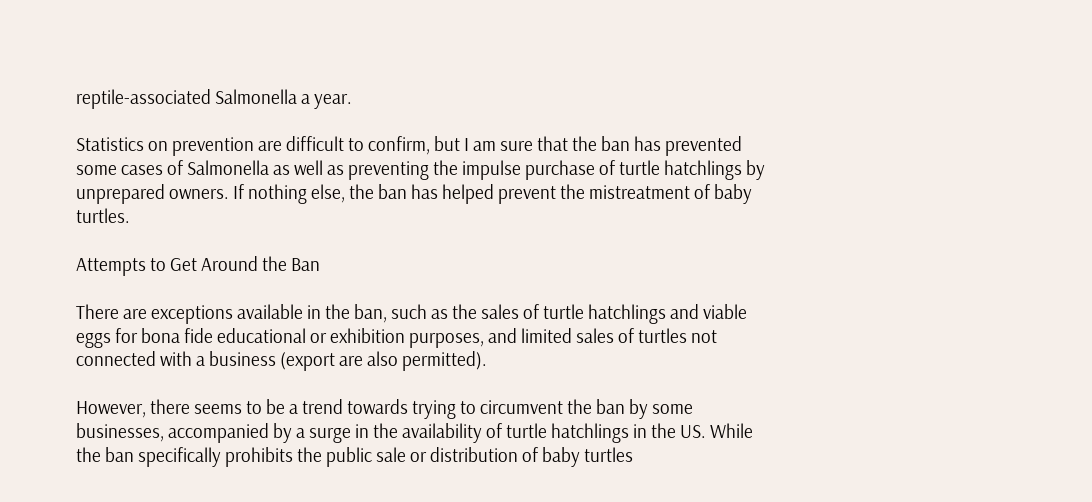reptile-associated Salmonella a year.

Statistics on prevention are difficult to confirm, but I am sure that the ban has prevented some cases of Salmonella as well as preventing the impulse purchase of turtle hatchlings by unprepared owners. If nothing else, the ban has helped prevent the mistreatment of baby turtles.

Attempts to Get Around the Ban

There are exceptions available in the ban, such as the sales of turtle hatchlings and viable eggs for bona fide educational or exhibition purposes, and limited sales of turtles not connected with a business (export are also permitted).

However, there seems to be a trend towards trying to circumvent the ban by some businesses, accompanied by a surge in the availability of turtle hatchlings in the US. While the ban specifically prohibits the public sale or distribution of baby turtles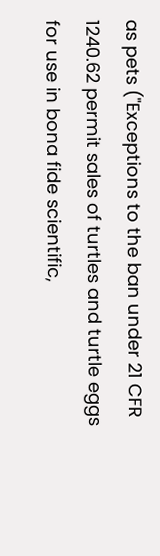as pets ("Exceptions to the ban under 21 CFR 1240.62 permit sales of turtles and turtle eggs for use in bona fide scientific,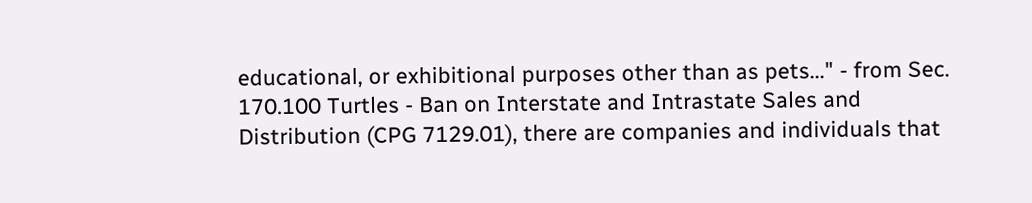educational, or exhibitional purposes other than as pets..." - from Sec. 170.100 Turtles - Ban on Interstate and Intrastate Sales and Distribution (CPG 7129.01), there are companies and individuals that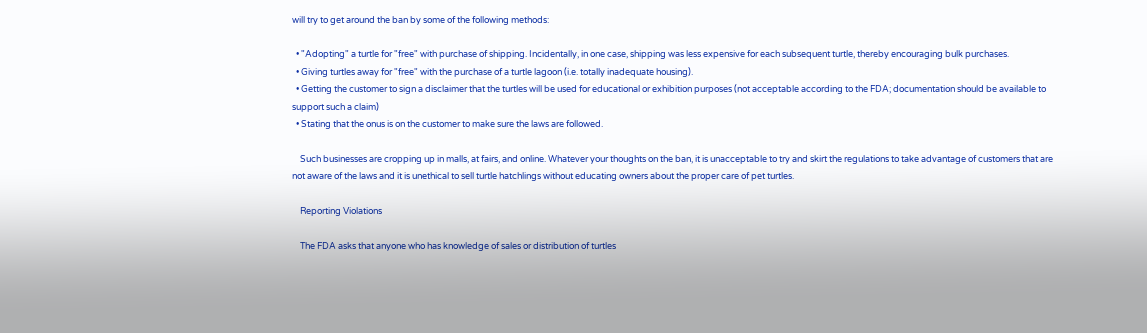will try to get around the ban by some of the following methods:

  • "Adopting" a turtle for "free" with purchase of shipping. Incidentally, in one case, shipping was less expensive for each subsequent turtle, thereby encouraging bulk purchases.
  • Giving turtles away for "free" with the purchase of a turtle lagoon (i.e. totally inadequate housing).
  • Getting the customer to sign a disclaimer that the turtles will be used for educational or exhibition purposes (not acceptable according to the FDA; documentation should be available to support such a claim)
  • Stating that the onus is on the customer to make sure the laws are followed.

    Such businesses are cropping up in malls, at fairs, and online. Whatever your thoughts on the ban, it is unacceptable to try and skirt the regulations to take advantage of customers that are not aware of the laws and it is unethical to sell turtle hatchlings without educating owners about the proper care of pet turtles.

    Reporting Violations

    The FDA asks that anyone who has knowledge of sales or distribution of turtles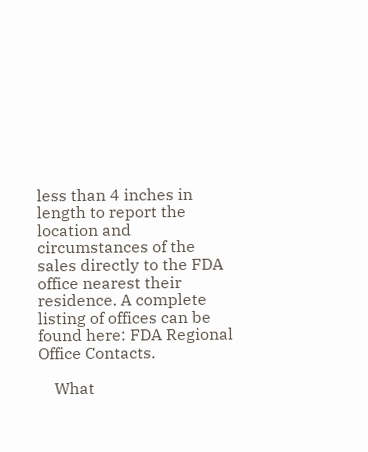less than 4 inches in length to report the location and circumstances of the sales directly to the FDA office nearest their residence. A complete listing of offices can be found here: FDA Regional Office Contacts.

    What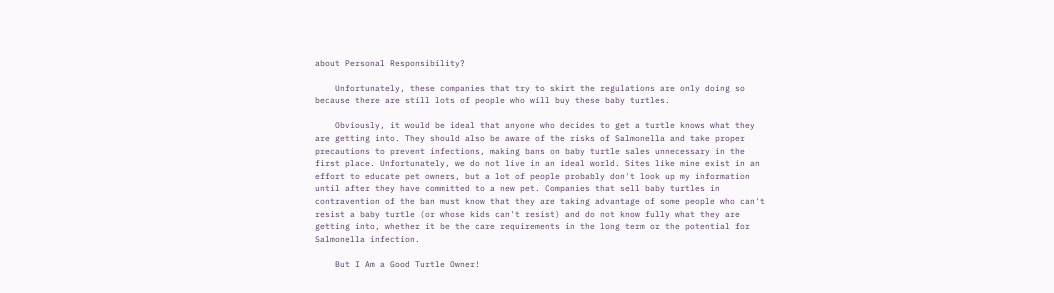about Personal Responsibility?

    Unfortunately, these companies that try to skirt the regulations are only doing so because there are still lots of people who will buy these baby turtles.

    Obviously, it would be ideal that anyone who decides to get a turtle knows what they are getting into. They should also be aware of the risks of Salmonella and take proper precautions to prevent infections, making bans on baby turtle sales unnecessary in the first place. Unfortunately, we do not live in an ideal world. Sites like mine exist in an effort to educate pet owners, but a lot of people probably don't look up my information until after they have committed to a new pet. Companies that sell baby turtles in contravention of the ban must know that they are taking advantage of some people who can't resist a baby turtle (or whose kids can't resist) and do not know fully what they are getting into, whether it be the care requirements in the long term or the potential for Salmonella infection.

    But I Am a Good Turtle Owner!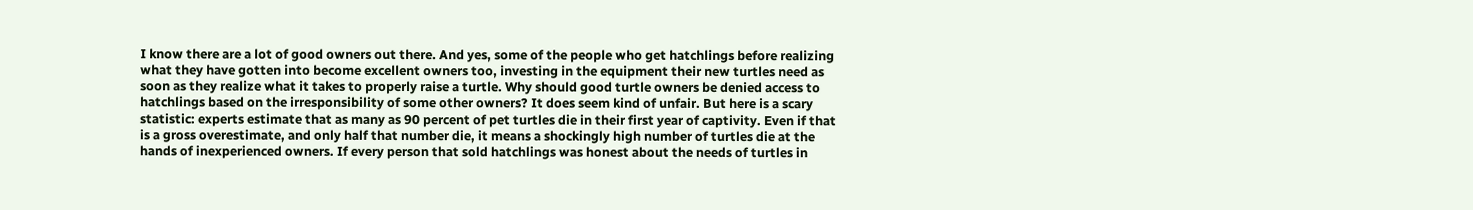I know there are a lot of good owners out there. And yes, some of the people who get hatchlings before realizing what they have gotten into become excellent owners too, investing in the equipment their new turtles need as soon as they realize what it takes to properly raise a turtle. Why should good turtle owners be denied access to hatchlings based on the irresponsibility of some other owners? It does seem kind of unfair. But here is a scary statistic: experts estimate that as many as 90 percent of pet turtles die in their first year of captivity. Even if that is a gross overestimate, and only half that number die, it means a shockingly high number of turtles die at the hands of inexperienced owners. If every person that sold hatchlings was honest about the needs of turtles in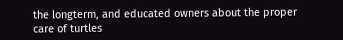the longterm, and educated owners about the proper care of turtles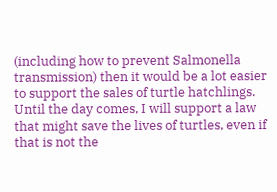(including how to prevent Salmonella transmission) then it would be a lot easier to support the sales of turtle hatchlings. Until the day comes, I will support a law that might save the lives of turtles, even if that is not the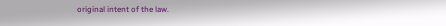original intent of the law.